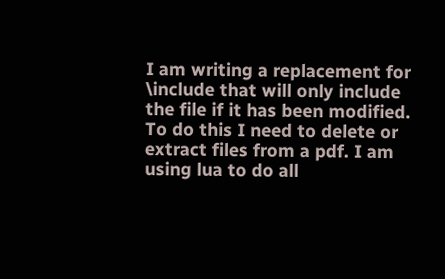I am writing a replacement for \include that will only include the file if it has been modified. To do this I need to delete or extract files from a pdf. I am using lua to do all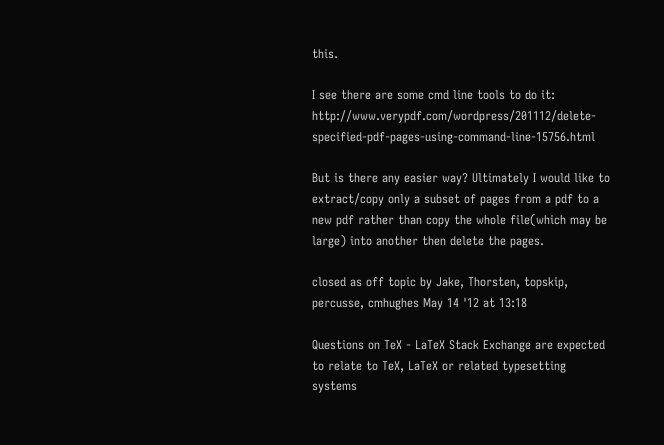this.

I see there are some cmd line tools to do it: http://www.verypdf.com/wordpress/201112/delete-specified-pdf-pages-using-command-line-15756.html

But is there any easier way? Ultimately I would like to extract/copy only a subset of pages from a pdf to a new pdf rather than copy the whole file(which may be large) into another then delete the pages.

closed as off topic by Jake, Thorsten, topskip, percusse, cmhughes May 14 '12 at 13:18

Questions on TeX - LaTeX Stack Exchange are expected to relate to TeX, LaTeX or related typesetting systems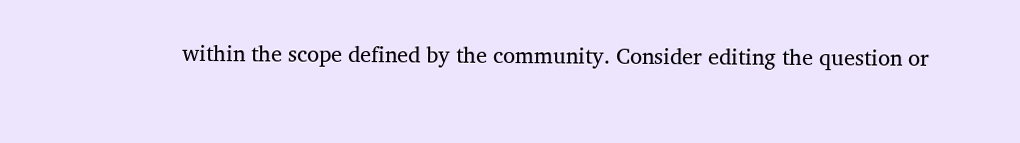within the scope defined by the community. Consider editing the question or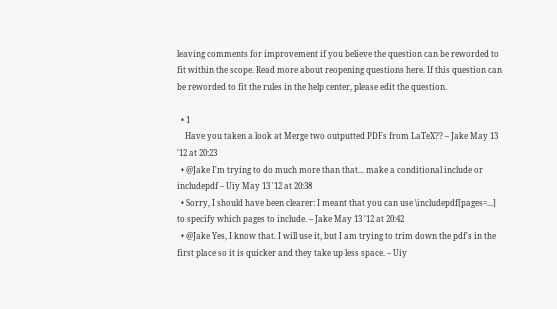leaving comments for improvement if you believe the question can be reworded to fit within the scope. Read more about reopening questions here. If this question can be reworded to fit the rules in the help center, please edit the question.

  • 1
    Have you taken a look at Merge two outputted PDFs from LaTeX?? – Jake May 13 '12 at 20:23
  • @Jake I'm trying to do much more than that... make a conditional include or includepdf – Uiy May 13 '12 at 20:38
  • Sorry, I should have been clearer: I meant that you can use \includepdf[pages=...] to specify which pages to include. – Jake May 13 '12 at 20:42
  • @Jake Yes, I know that. I will use it, but I am trying to trim down the pdf's in the first place so it is quicker and they take up less space. – Uiy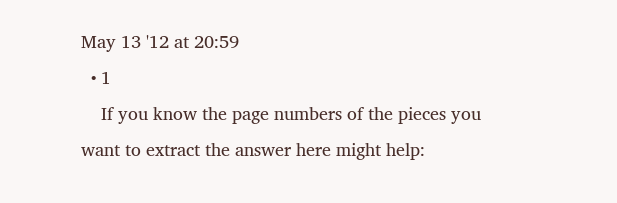May 13 '12 at 20:59
  • 1
    If you know the page numbers of the pieces you want to extract the answer here might help: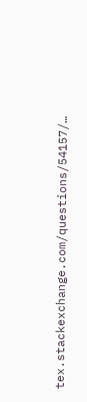tex.stackexchange.com/questions/54157/…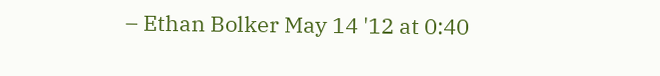– Ethan Bolker May 14 '12 at 0:40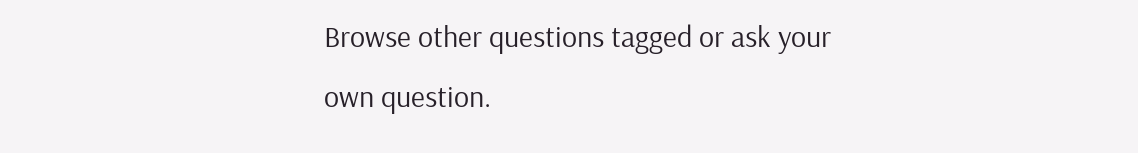Browse other questions tagged or ask your own question.